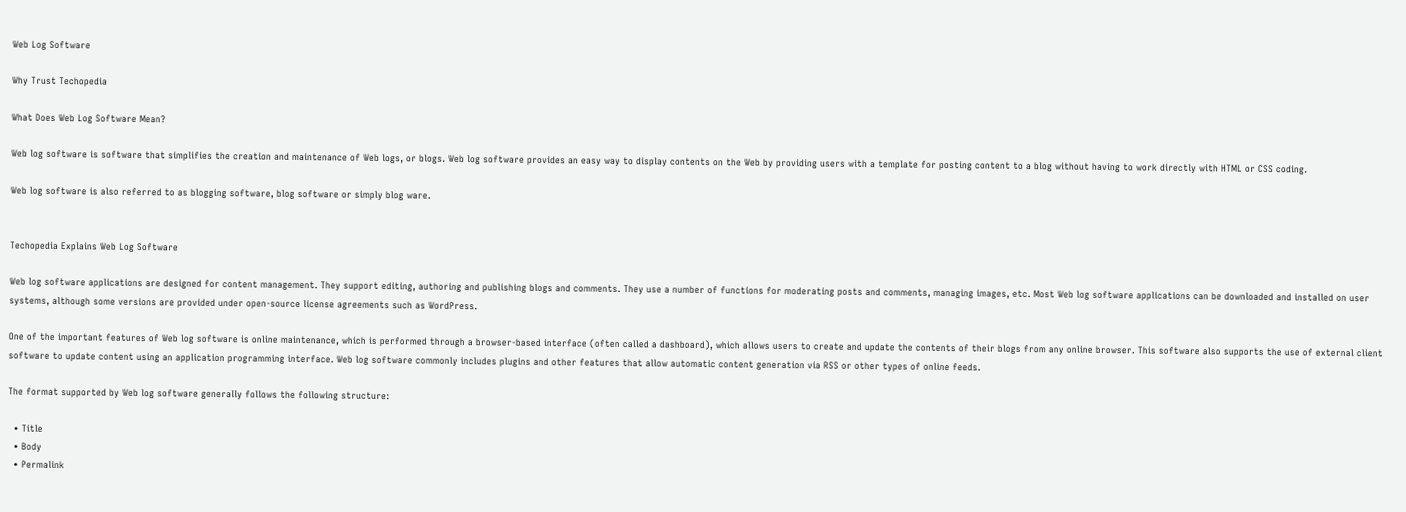Web Log Software

Why Trust Techopedia

What Does Web Log Software Mean?

Web log software is software that simplifies the creation and maintenance of Web logs, or blogs. Web log software provides an easy way to display contents on the Web by providing users with a template for posting content to a blog without having to work directly with HTML or CSS coding.

Web log software is also referred to as blogging software, blog software or simply blog ware.


Techopedia Explains Web Log Software

Web log software applications are designed for content management. They support editing, authoring and publishing blogs and comments. They use a number of functions for moderating posts and comments, managing images, etc. Most Web log software applications can be downloaded and installed on user systems, although some versions are provided under open-source license agreements such as WordPress.

One of the important features of Web log software is online maintenance, which is performed through a browser-based interface (often called a dashboard), which allows users to create and update the contents of their blogs from any online browser. This software also supports the use of external client software to update content using an application programming interface. Web log software commonly includes plugins and other features that allow automatic content generation via RSS or other types of online feeds.

The format supported by Web log software generally follows the following structure:

  • Title
  • Body
  • Permalink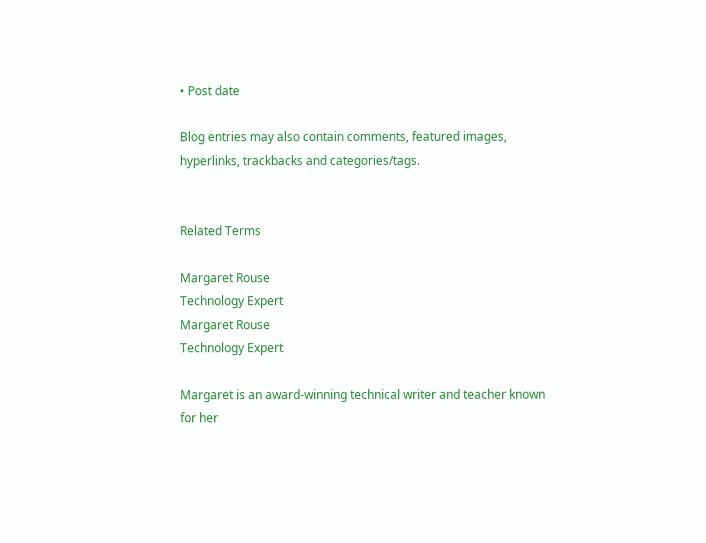• Post date

Blog entries may also contain comments, featured images, hyperlinks, trackbacks and categories/tags.


Related Terms

Margaret Rouse
Technology Expert
Margaret Rouse
Technology Expert

Margaret is an award-winning technical writer and teacher known for her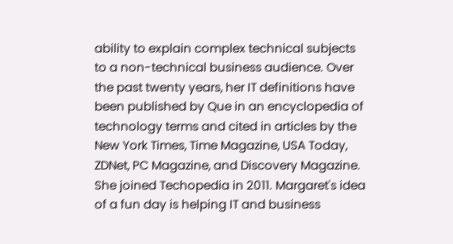ability to explain complex technical subjects to a non-technical business audience. Over the past twenty years, her IT definitions have been published by Que in an encyclopedia of technology terms and cited in articles by the New York Times, Time Magazine, USA Today, ZDNet, PC Magazine, and Discovery Magazine. She joined Techopedia in 2011. Margaret's idea of a fun day is helping IT and business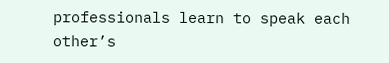professionals learn to speak each other’s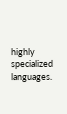highly specialized languages.